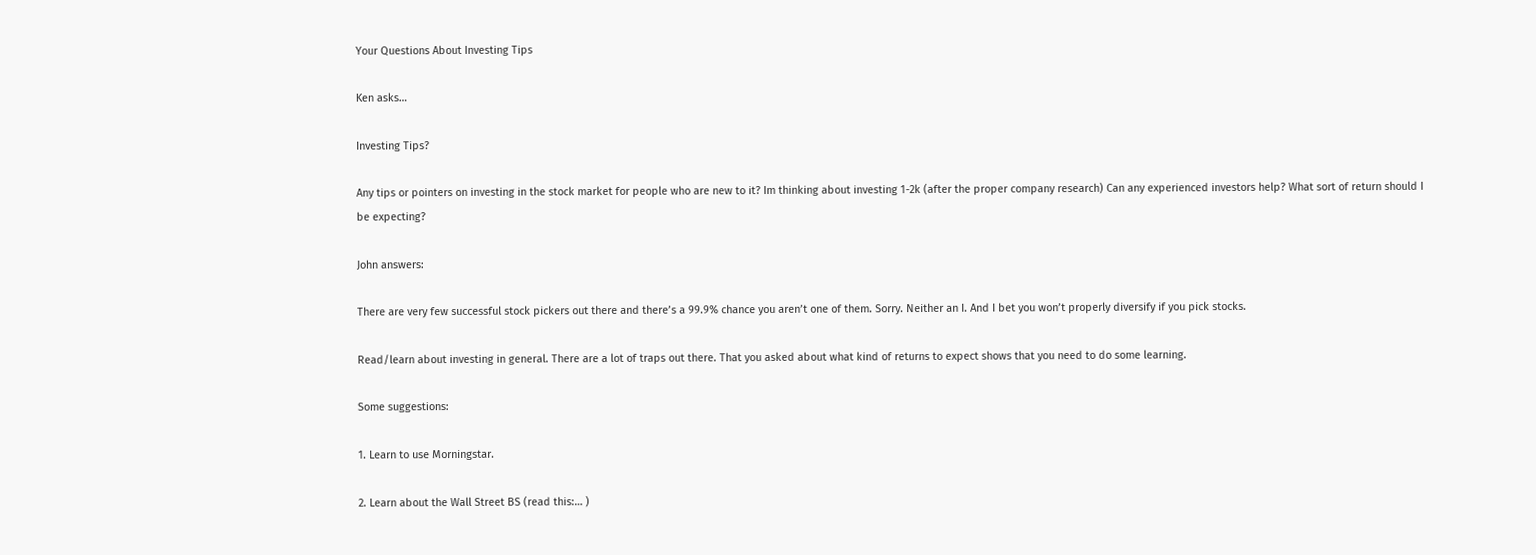Your Questions About Investing Tips

Ken asks…

Investing Tips?

Any tips or pointers on investing in the stock market for people who are new to it? Im thinking about investing 1-2k (after the proper company research) Can any experienced investors help? What sort of return should I be expecting?

John answers:

There are very few successful stock pickers out there and there’s a 99.9% chance you aren’t one of them. Sorry. Neither an I. And I bet you won’t properly diversify if you pick stocks.

Read/learn about investing in general. There are a lot of traps out there. That you asked about what kind of returns to expect shows that you need to do some learning.

Some suggestions:

1. Learn to use Morningstar.

2. Learn about the Wall Street BS (read this:… )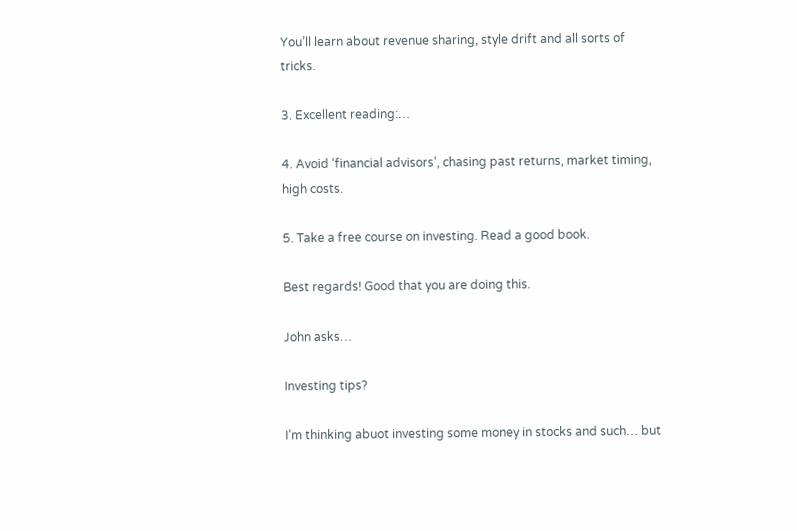You’ll learn about revenue sharing, style drift and all sorts of tricks.

3. Excellent reading:…

4. Avoid ‘financial advisors’, chasing past returns, market timing, high costs.

5. Take a free course on investing. Read a good book.

Best regards! Good that you are doing this.

John asks…

Investing tips?

I’m thinking abuot investing some money in stocks and such… but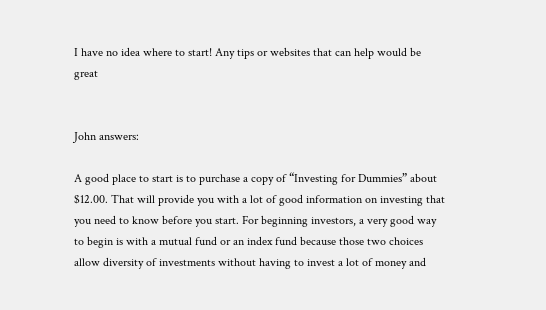I have no idea where to start! Any tips or websites that can help would be great


John answers:

A good place to start is to purchase a copy of “Investing for Dummies” about $12.00. That will provide you with a lot of good information on investing that you need to know before you start. For beginning investors, a very good way to begin is with a mutual fund or an index fund because those two choices allow diversity of investments without having to invest a lot of money and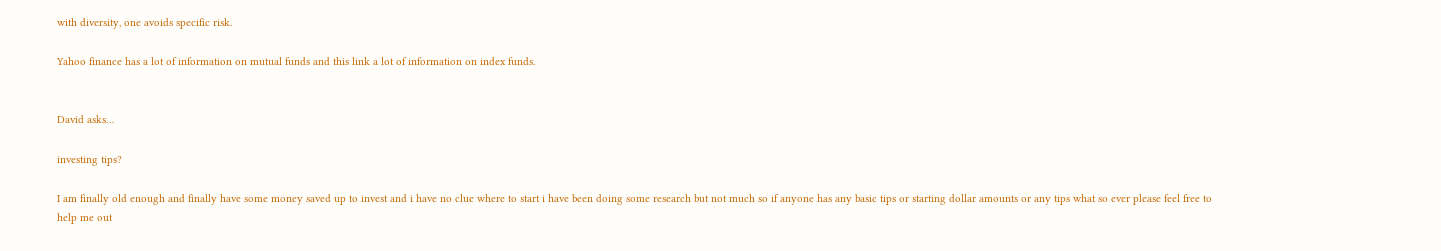with diversity, one avoids specific risk.

Yahoo finance has a lot of information on mutual funds and this link a lot of information on index funds.


David asks…

investing tips?

I am finally old enough and finally have some money saved up to invest and i have no clue where to start i have been doing some research but not much so if anyone has any basic tips or starting dollar amounts or any tips what so ever please feel free to help me out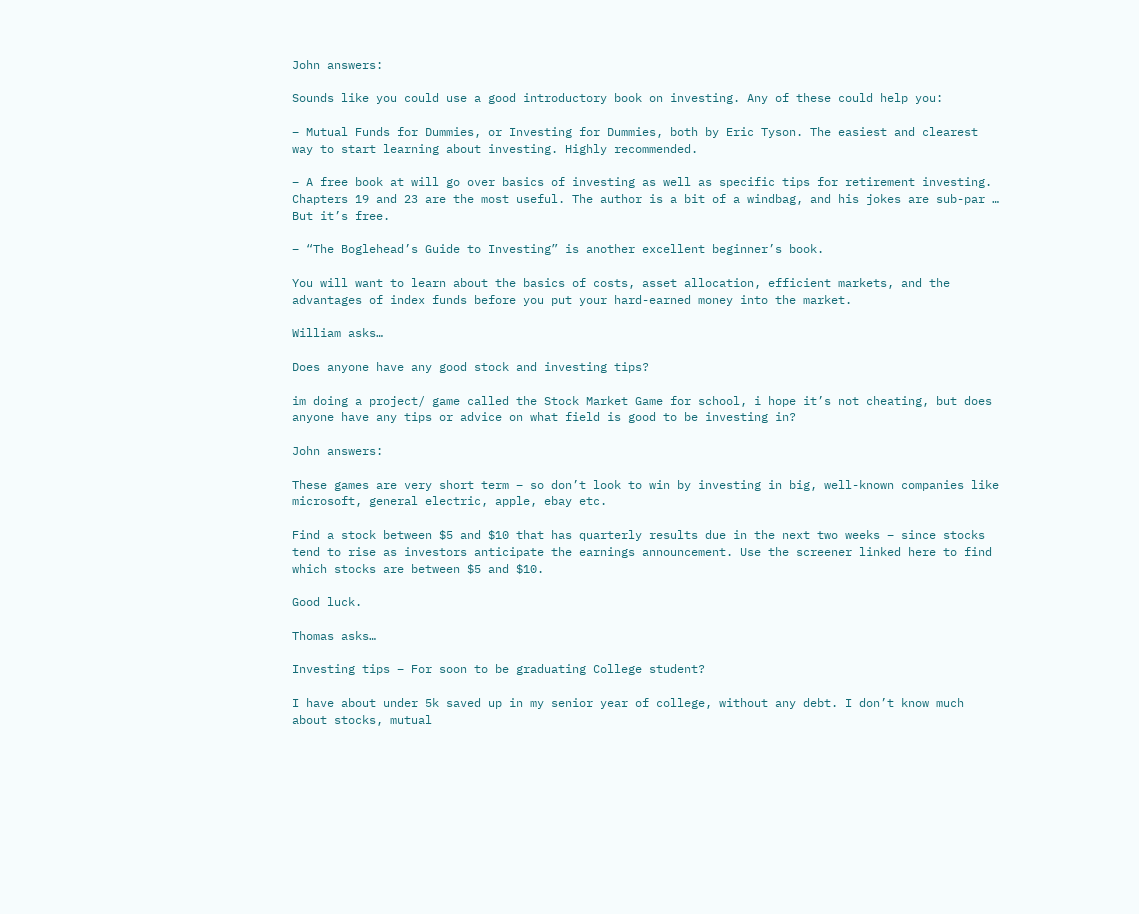John answers:

Sounds like you could use a good introductory book on investing. Any of these could help you:

– Mutual Funds for Dummies, or Investing for Dummies, both by Eric Tyson. The easiest and clearest way to start learning about investing. Highly recommended.

– A free book at will go over basics of investing as well as specific tips for retirement investing. Chapters 19 and 23 are the most useful. The author is a bit of a windbag, and his jokes are sub-par … But it’s free.

– “The Boglehead’s Guide to Investing” is another excellent beginner’s book.

You will want to learn about the basics of costs, asset allocation, efficient markets, and the advantages of index funds before you put your hard-earned money into the market.

William asks…

Does anyone have any good stock and investing tips?

im doing a project/ game called the Stock Market Game for school, i hope it’s not cheating, but does anyone have any tips or advice on what field is good to be investing in?

John answers:

These games are very short term – so don’t look to win by investing in big, well-known companies like microsoft, general electric, apple, ebay etc.

Find a stock between $5 and $10 that has quarterly results due in the next two weeks – since stocks tend to rise as investors anticipate the earnings announcement. Use the screener linked here to find which stocks are between $5 and $10.

Good luck.

Thomas asks…

Investing tips – For soon to be graduating College student?

I have about under 5k saved up in my senior year of college, without any debt. I don’t know much about stocks, mutual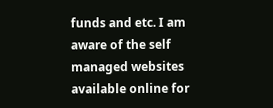funds and etc. I am aware of the self managed websites available online for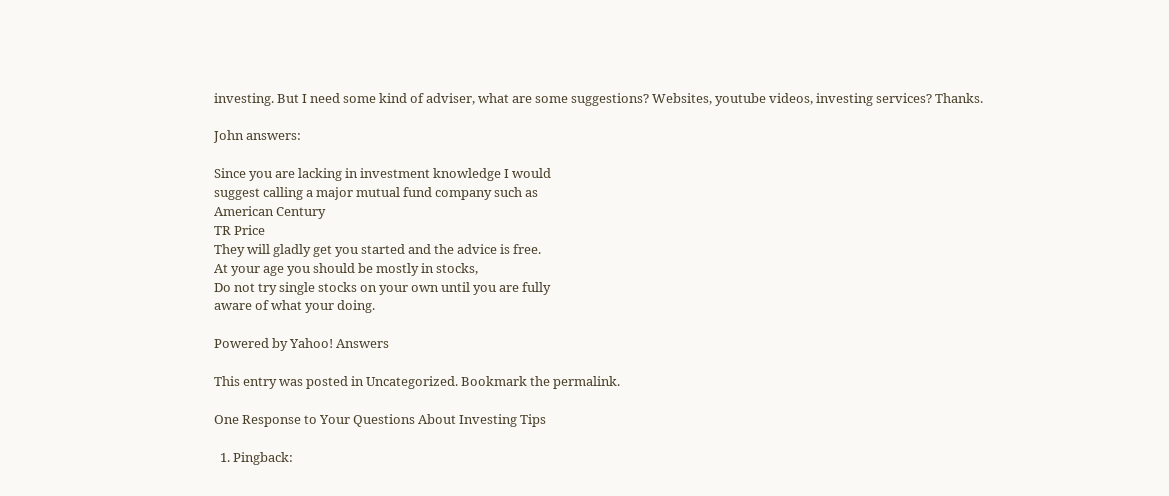investing. But I need some kind of adviser, what are some suggestions? Websites, youtube videos, investing services? Thanks.

John answers:

Since you are lacking in investment knowledge I would
suggest calling a major mutual fund company such as
American Century
TR Price
They will gladly get you started and the advice is free.
At your age you should be mostly in stocks,
Do not try single stocks on your own until you are fully
aware of what your doing.

Powered by Yahoo! Answers

This entry was posted in Uncategorized. Bookmark the permalink.

One Response to Your Questions About Investing Tips

  1. Pingback: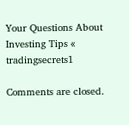Your Questions About Investing Tips « tradingsecrets1

Comments are closed.